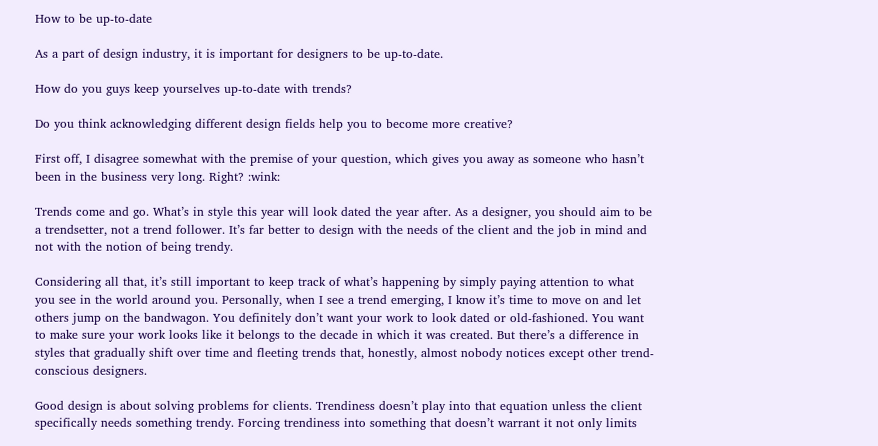How to be up-to-date

As a part of design industry, it is important for designers to be up-to-date.

How do you guys keep yourselves up-to-date with trends?

Do you think acknowledging different design fields help you to become more creative?

First off, I disagree somewhat with the premise of your question, which gives you away as someone who hasn’t been in the business very long. Right? :wink:

Trends come and go. What’s in style this year will look dated the year after. As a designer, you should aim to be a trendsetter, not a trend follower. It’s far better to design with the needs of the client and the job in mind and not with the notion of being trendy.

Considering all that, it’s still important to keep track of what’s happening by simply paying attention to what you see in the world around you. Personally, when I see a trend emerging, I know it’s time to move on and let others jump on the bandwagon. You definitely don’t want your work to look dated or old-fashioned. You want to make sure your work looks like it belongs to the decade in which it was created. But there’s a difference in styles that gradually shift over time and fleeting trends that, honestly, almost nobody notices except other trend-conscious designers.

Good design is about solving problems for clients. Trendiness doesn’t play into that equation unless the client specifically needs something trendy. Forcing trendiness into something that doesn’t warrant it not only limits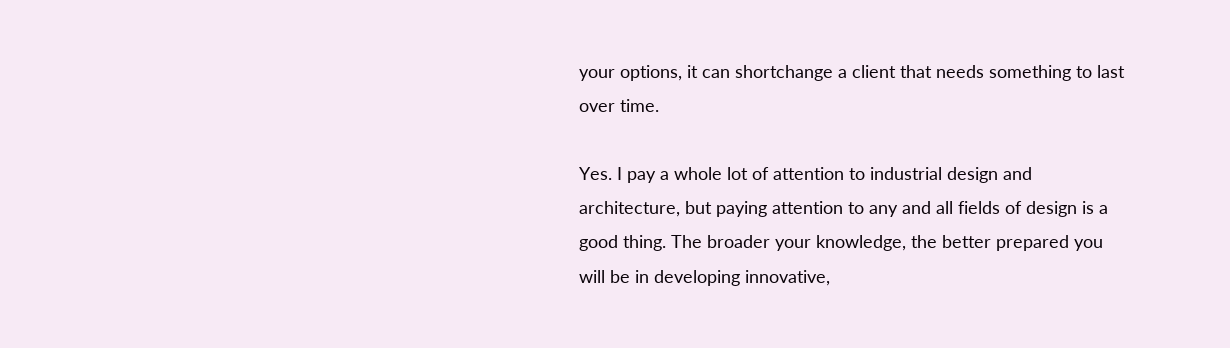your options, it can shortchange a client that needs something to last over time.

Yes. I pay a whole lot of attention to industrial design and architecture, but paying attention to any and all fields of design is a good thing. The broader your knowledge, the better prepared you will be in developing innovative,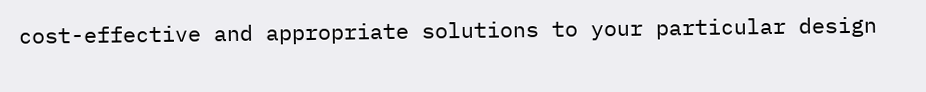cost-effective and appropriate solutions to your particular design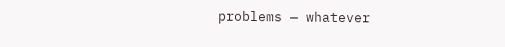problems — whatever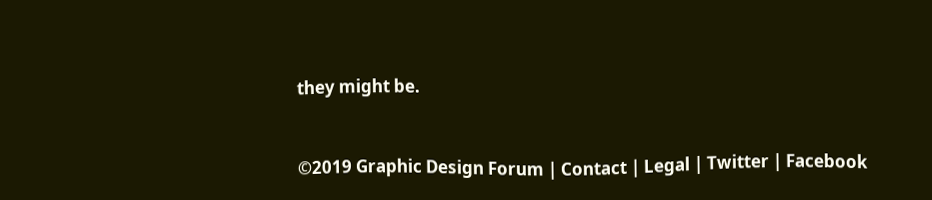they might be.


©2019 Graphic Design Forum | Contact | Legal | Twitter | Facebook